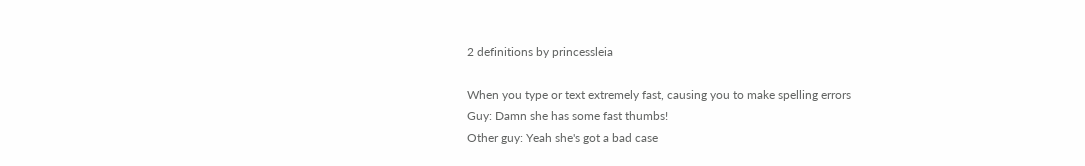2 definitions by princessleia

When you type or text extremely fast, causing you to make spelling errors
Guy: Damn she has some fast thumbs!
Other guy: Yeah she's got a bad case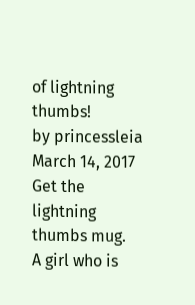of lightning thumbs!
by princessleia March 14, 2017
Get the lightning thumbs mug.
A girl who is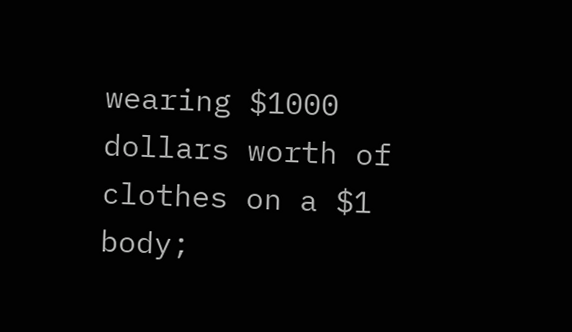wearing $1000 dollars worth of clothes on a $1 body;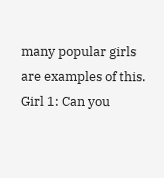many popular girls are examples of this.
Girl 1: Can you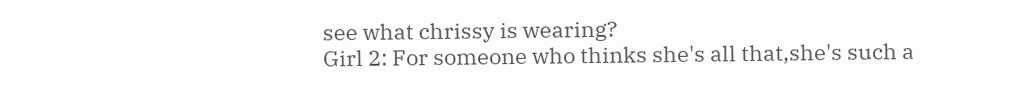see what chrissy is wearing?
Girl 2: For someone who thinks she's all that,she's such a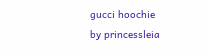gucci hoochie
by princessleia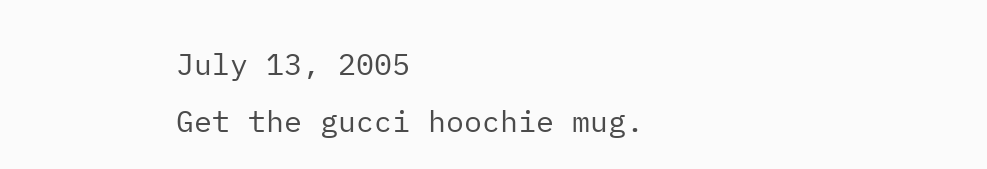July 13, 2005
Get the gucci hoochie mug.